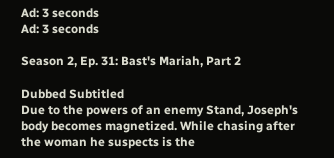Ad: 3 seconds
Ad: 3 seconds

Season 2, Ep. 31: Bast's Mariah, Part 2

Dubbed Subtitled
Due to the powers of an enemy Stand, Joseph's body becomes magnetized. While chasing after the woman he suspects is the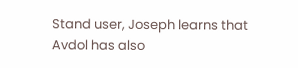Stand user, Joseph learns that Avdol has also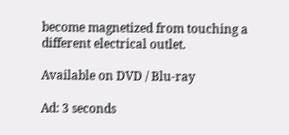become magnetized from touching a different electrical outlet.

Available on DVD / Blu-ray

Ad: 3 seconds